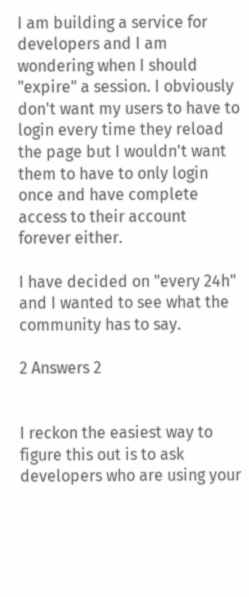I am building a service for developers and I am wondering when I should "expire" a session. I obviously don't want my users to have to login every time they reload the page but I wouldn't want them to have to only login once and have complete access to their account forever either.

I have decided on "every 24h" and I wanted to see what the community has to say.

2 Answers 2


I reckon the easiest way to figure this out is to ask developers who are using your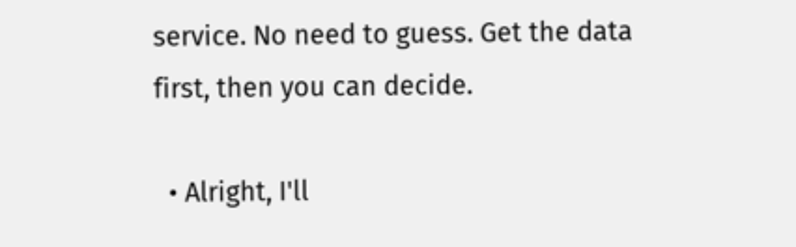service. No need to guess. Get the data first, then you can decide.

  • Alright, I'll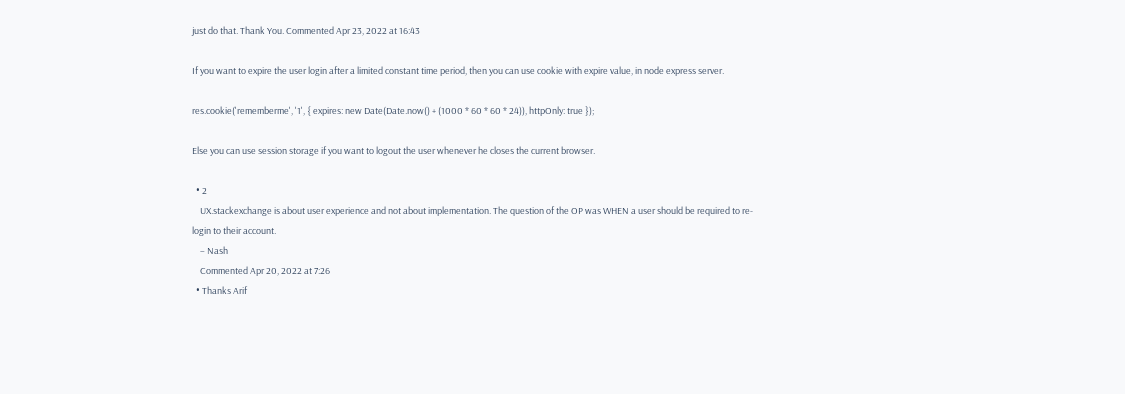just do that. Thank You. Commented Apr 23, 2022 at 16:43

If you want to expire the user login after a limited constant time period, then you can use cookie with expire value, in node express server.

res.cookie('rememberme', '1', { expires: new Date(Date.now() + (1000 * 60 * 60 * 24)), httpOnly: true });

Else you can use session storage if you want to logout the user whenever he closes the current browser.

  • 2
    UX.stackexchange is about user experience and not about implementation. The question of the OP was WHEN a user should be required to re-login to their account.
    – Nash
    Commented Apr 20, 2022 at 7:26
  • Thanks Arif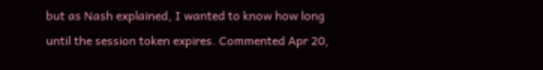but as Nash explained, I wanted to know how long until the session token expires. Commented Apr 20,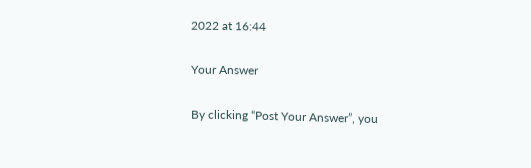2022 at 16:44

Your Answer

By clicking “Post Your Answer”, you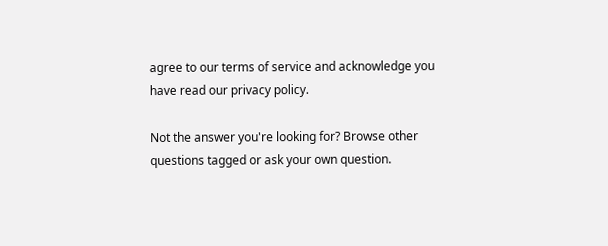agree to our terms of service and acknowledge you have read our privacy policy.

Not the answer you're looking for? Browse other questions tagged or ask your own question.